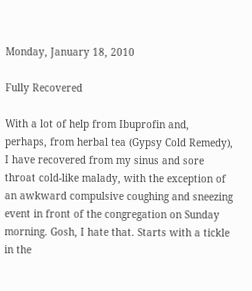Monday, January 18, 2010

Fully Recovered

With a lot of help from Ibuprofin and, perhaps, from herbal tea (Gypsy Cold Remedy), I have recovered from my sinus and sore throat cold-like malady, with the exception of an awkward compulsive coughing and sneezing event in front of the congregation on Sunday morning. Gosh, I hate that. Starts with a tickle in the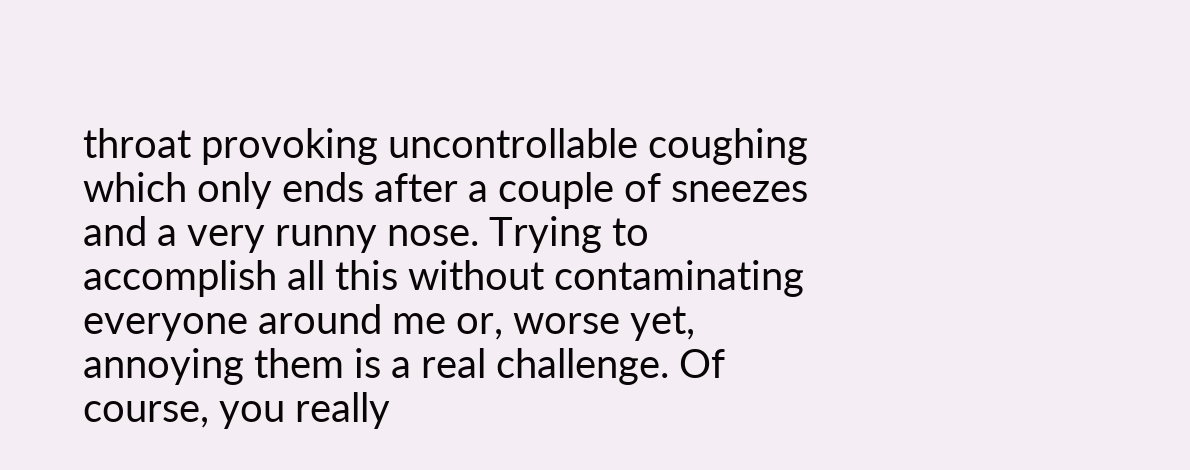throat provoking uncontrollable coughing which only ends after a couple of sneezes and a very runny nose. Trying to accomplish all this without contaminating everyone around me or, worse yet, annoying them is a real challenge. Of course, you really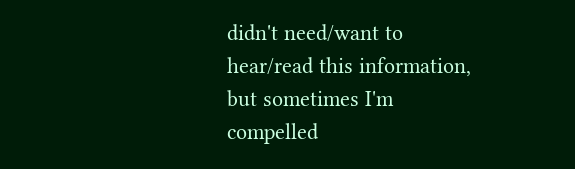didn't need/want to hear/read this information, but sometimes I'm compelled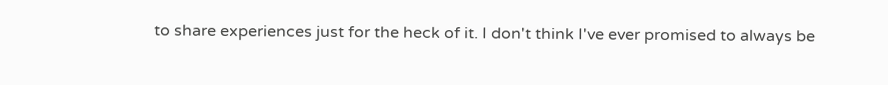to share experiences just for the heck of it. I don't think I've ever promised to always be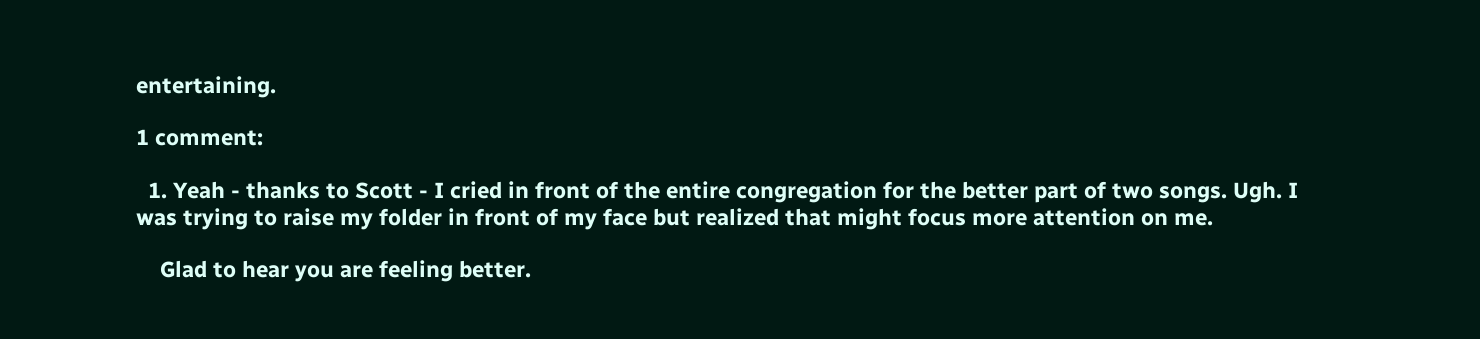entertaining.

1 comment:

  1. Yeah - thanks to Scott - I cried in front of the entire congregation for the better part of two songs. Ugh. I was trying to raise my folder in front of my face but realized that might focus more attention on me.

    Glad to hear you are feeling better.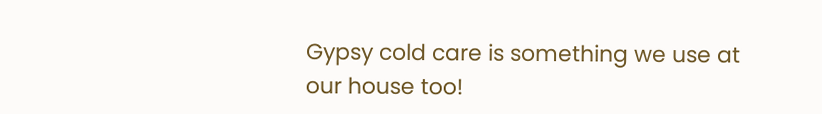Gypsy cold care is something we use at our house too!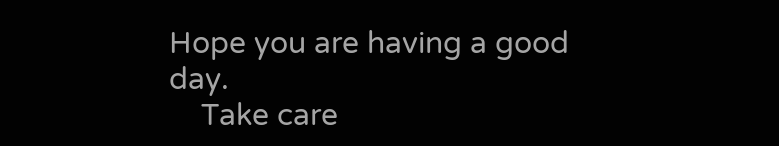Hope you are having a good day.
    Take care